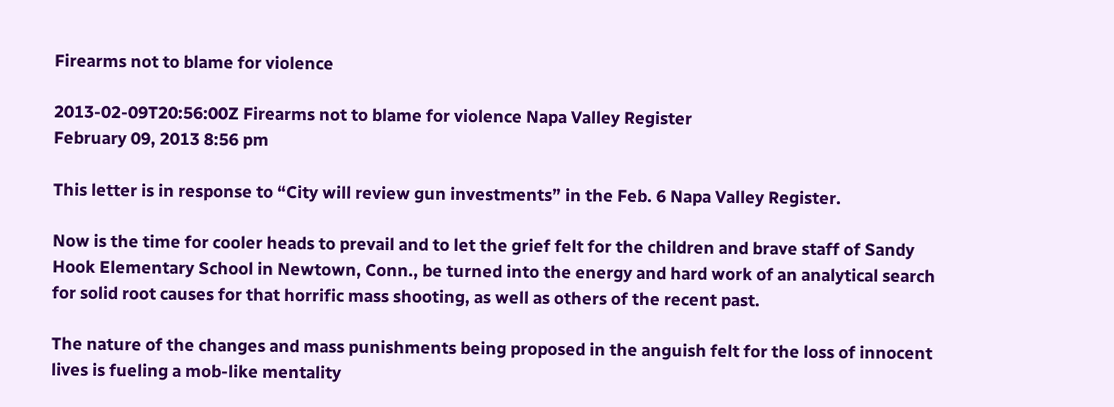Firearms not to blame for violence

2013-02-09T20:56:00Z Firearms not to blame for violence Napa Valley Register
February 09, 2013 8:56 pm

This letter is in response to “City will review gun investments” in the Feb. 6 Napa Valley Register.

Now is the time for cooler heads to prevail and to let the grief felt for the children and brave staff of Sandy Hook Elementary School in Newtown, Conn., be turned into the energy and hard work of an analytical search for solid root causes for that horrific mass shooting, as well as others of the recent past.

The nature of the changes and mass punishments being proposed in the anguish felt for the loss of innocent lives is fueling a mob-like mentality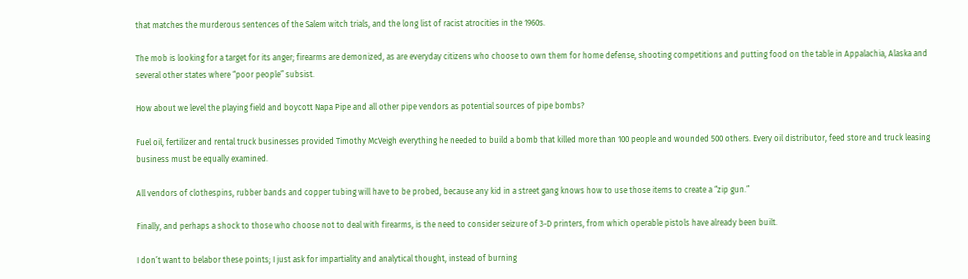that matches the murderous sentences of the Salem witch trials, and the long list of racist atrocities in the 1960s.

The mob is looking for a target for its anger; firearms are demonized, as are everyday citizens who choose to own them for home defense, shooting competitions and putting food on the table in Appalachia, Alaska and several other states where “poor people” subsist.

How about we level the playing field and boycott Napa Pipe and all other pipe vendors as potential sources of pipe bombs?

Fuel oil, fertilizer and rental truck businesses provided Timothy McVeigh everything he needed to build a bomb that killed more than 100 people and wounded 500 others. Every oil distributor, feed store and truck leasing business must be equally examined.

All vendors of clothespins, rubber bands and copper tubing will have to be probed, because any kid in a street gang knows how to use those items to create a “zip gun.”

Finally, and perhaps a shock to those who choose not to deal with firearms, is the need to consider seizure of 3-D printers, from which operable pistols have already been built.

I don’t want to belabor these points; I just ask for impartiality and analytical thought, instead of burning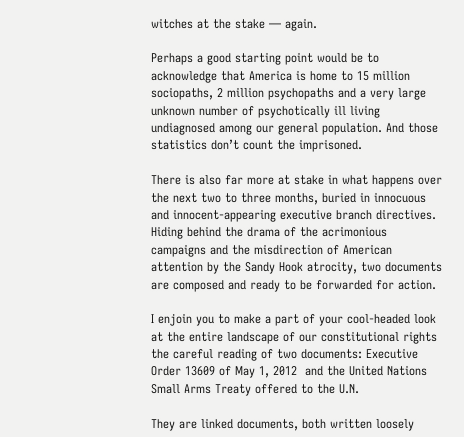witches at the stake — again.

Perhaps a good starting point would be to acknowledge that America is home to 15 million sociopaths, 2 million psychopaths and a very large unknown number of psychotically ill living undiagnosed among our general population. And those statistics don’t count the imprisoned.

There is also far more at stake in what happens over the next two to three months, buried in innocuous and innocent-appearing executive branch directives. Hiding behind the drama of the acrimonious campaigns and the misdirection of American attention by the Sandy Hook atrocity, two documents are composed and ready to be forwarded for action.

I enjoin you to make a part of your cool-headed look at the entire landscape of our constitutional rights the careful reading of two documents: Executive Order 13609 of May 1, 2012  and the United Nations Small Arms Treaty offered to the U.N.

They are linked documents, both written loosely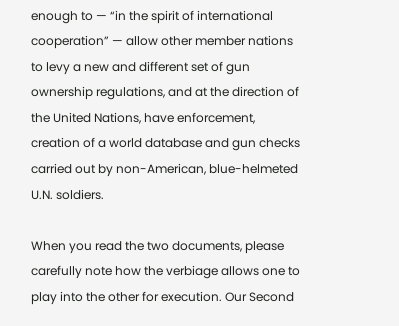enough to — “in the spirit of international cooperation” — allow other member nations to levy a new and different set of gun ownership regulations, and at the direction of the United Nations, have enforcement, creation of a world database and gun checks carried out by non-American, blue-helmeted U.N. soldiers.

When you read the two documents, please carefully note how the verbiage allows one to play into the other for execution. Our Second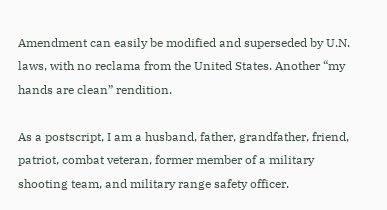Amendment can easily be modified and superseded by U.N. laws, with no reclama from the United States. Another “my hands are clean” rendition.

As a postscript, I am a husband, father, grandfather, friend, patriot, combat veteran, former member of a military shooting team, and military range safety officer.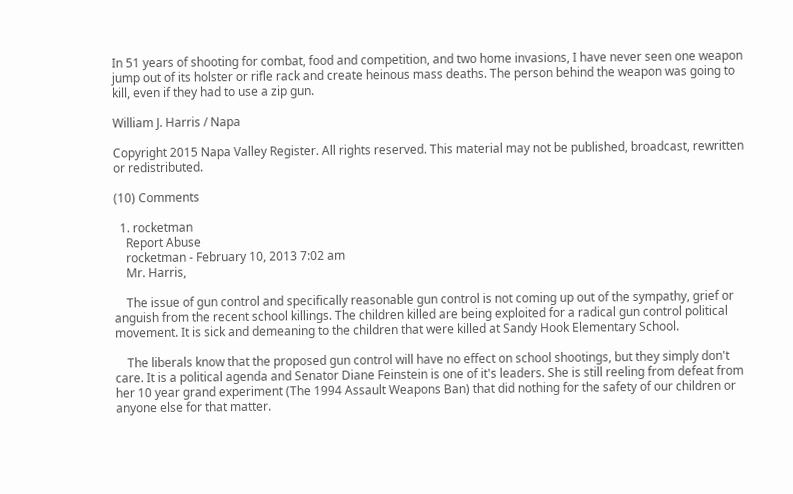In 51 years of shooting for combat, food and competition, and two home invasions, I have never seen one weapon jump out of its holster or rifle rack and create heinous mass deaths. The person behind the weapon was going to kill, even if they had to use a zip gun.

William J. Harris / Napa

Copyright 2015 Napa Valley Register. All rights reserved. This material may not be published, broadcast, rewritten or redistributed.

(10) Comments

  1. rocketman
    Report Abuse
    rocketman - February 10, 2013 7:02 am
    Mr. Harris,

    The issue of gun control and specifically reasonable gun control is not coming up out of the sympathy, grief or anguish from the recent school killings. The children killed are being exploited for a radical gun control political movement. It is sick and demeaning to the children that were killed at Sandy Hook Elementary School.

    The liberals know that the proposed gun control will have no effect on school shootings, but they simply don't care. It is a political agenda and Senator Diane Feinstein is one of it's leaders. She is still reeling from defeat from her 10 year grand experiment (The 1994 Assault Weapons Ban) that did nothing for the safety of our children or anyone else for that matter.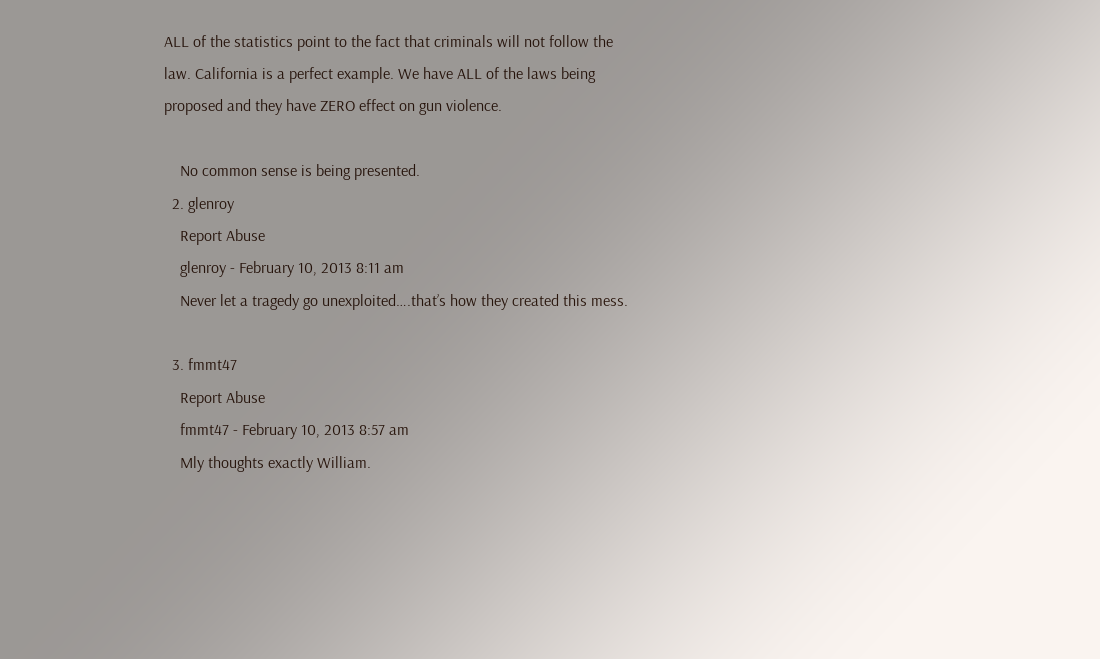ALL of the statistics point to the fact that criminals will not follow the law. California is a perfect example. We have ALL of the laws being proposed and they have ZERO effect on gun violence.

    No common sense is being presented.
  2. glenroy
    Report Abuse
    glenroy - February 10, 2013 8:11 am
    Never let a tragedy go unexploited….that’s how they created this mess.

  3. fmmt47
    Report Abuse
    fmmt47 - February 10, 2013 8:57 am
    Mly thoughts exactly William.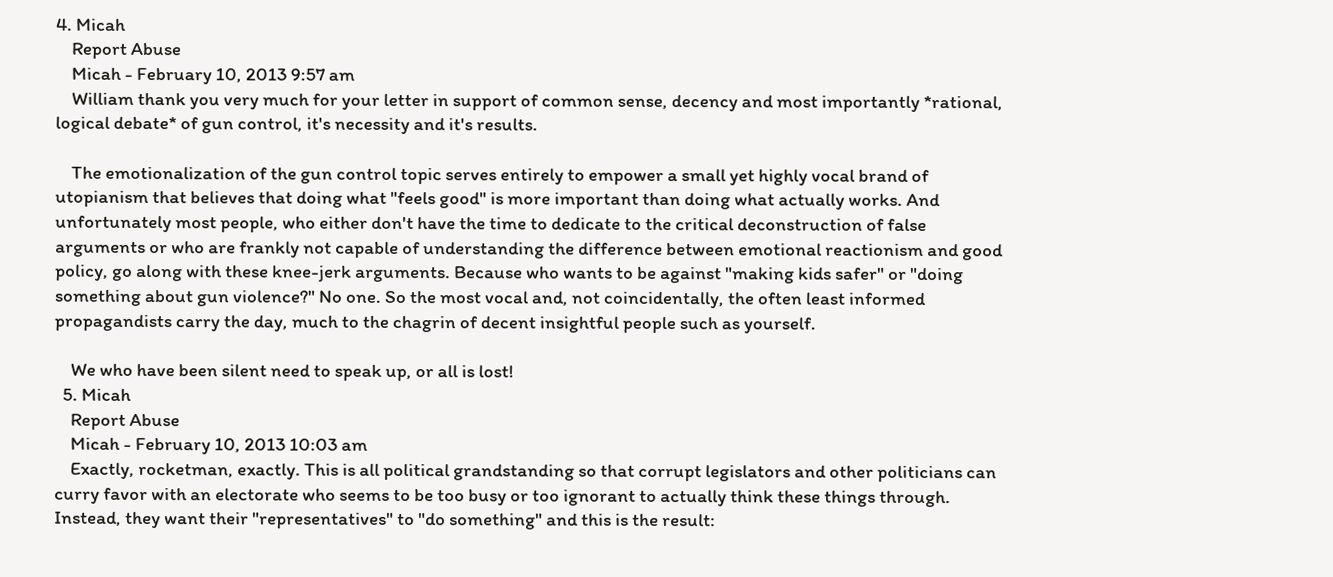4. Micah
    Report Abuse
    Micah - February 10, 2013 9:57 am
    William thank you very much for your letter in support of common sense, decency and most importantly *rational, logical debate* of gun control, it's necessity and it's results.

    The emotionalization of the gun control topic serves entirely to empower a small yet highly vocal brand of utopianism that believes that doing what "feels good" is more important than doing what actually works. And unfortunately most people, who either don't have the time to dedicate to the critical deconstruction of false arguments or who are frankly not capable of understanding the difference between emotional reactionism and good policy, go along with these knee-jerk arguments. Because who wants to be against "making kids safer" or "doing something about gun violence?" No one. So the most vocal and, not coincidentally, the often least informed propagandists carry the day, much to the chagrin of decent insightful people such as yourself.

    We who have been silent need to speak up, or all is lost!
  5. Micah
    Report Abuse
    Micah - February 10, 2013 10:03 am
    Exactly, rocketman, exactly. This is all political grandstanding so that corrupt legislators and other politicians can curry favor with an electorate who seems to be too busy or too ignorant to actually think these things through. Instead, they want their "representatives" to "do something" and this is the result: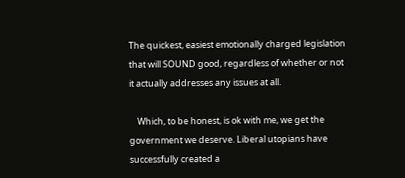The quickest, easiest emotionally charged legislation that will SOUND good, regardless of whether or not it actually addresses any issues at all.

    Which, to be honest, is ok with me, we get the government we deserve. Liberal utopians have successfully created a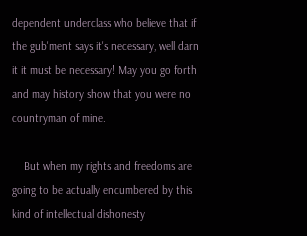dependent underclass who believe that if the gub'ment says it's necessary, well darn it it must be necessary! May you go forth and may history show that you were no countryman of mine.

    But when my rights and freedoms are going to be actually encumbered by this kind of intellectual dishonesty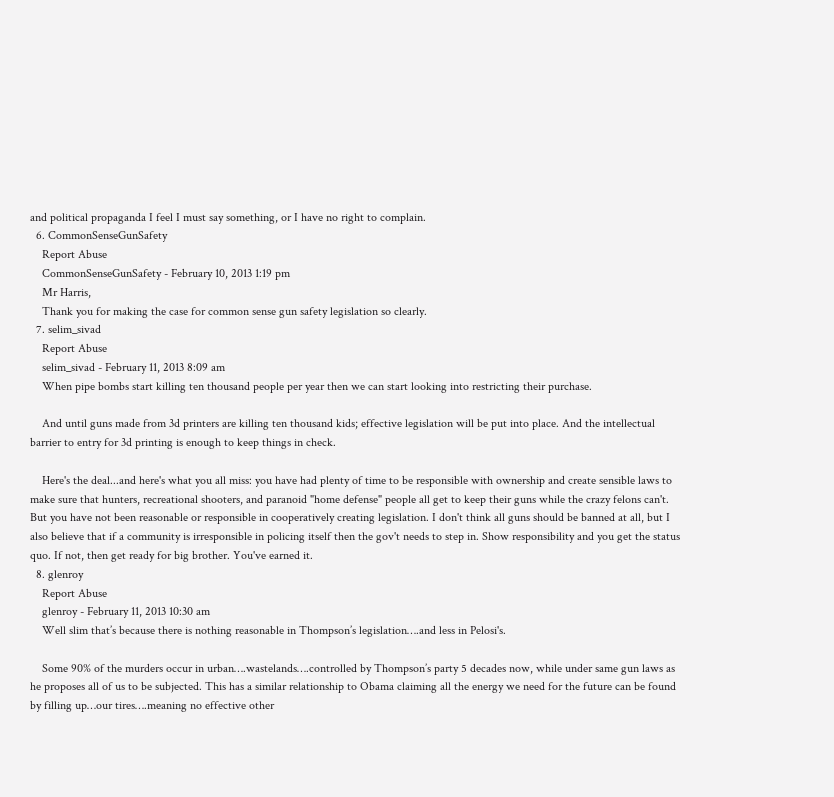and political propaganda I feel I must say something, or I have no right to complain.
  6. CommonSenseGunSafety
    Report Abuse
    CommonSenseGunSafety - February 10, 2013 1:19 pm
    Mr Harris,
    Thank you for making the case for common sense gun safety legislation so clearly.
  7. selim_sivad
    Report Abuse
    selim_sivad - February 11, 2013 8:09 am
    When pipe bombs start killing ten thousand people per year then we can start looking into restricting their purchase.

    And until guns made from 3d printers are killing ten thousand kids; effective legislation will be put into place. And the intellectual barrier to entry for 3d printing is enough to keep things in check.

    Here's the deal...and here's what you all miss: you have had plenty of time to be responsible with ownership and create sensible laws to make sure that hunters, recreational shooters, and paranoid "home defense" people all get to keep their guns while the crazy felons can't. But you have not been reasonable or responsible in cooperatively creating legislation. I don't think all guns should be banned at all, but I also believe that if a community is irresponsible in policing itself then the gov't needs to step in. Show responsibility and you get the status quo. If not, then get ready for big brother. You've earned it.
  8. glenroy
    Report Abuse
    glenroy - February 11, 2013 10:30 am
    Well slim that’s because there is nothing reasonable in Thompson’s legislation….and less in Pelosi's.

    Some 90% of the murders occur in urban….wastelands….controlled by Thompson’s party 5 decades now, while under same gun laws as he proposes all of us to be subjected. This has a similar relationship to Obama claiming all the energy we need for the future can be found by filling up…our tires….meaning no effective other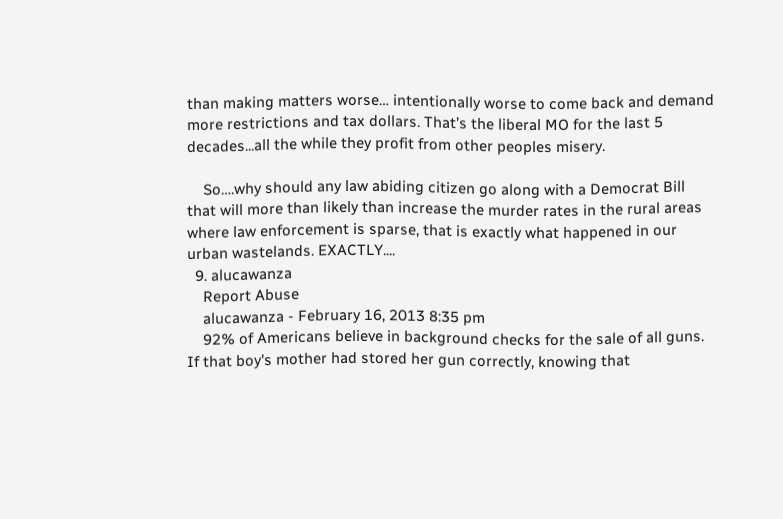than making matters worse… intentionally worse to come back and demand more restrictions and tax dollars. That’s the liberal MO for the last 5 decades...all the while they profit from other peoples misery.

    So….why should any law abiding citizen go along with a Democrat Bill that will more than likely than increase the murder rates in the rural areas where law enforcement is sparse, that is exactly what happened in our urban wastelands. EXACTLY....
  9. alucawanza
    Report Abuse
    alucawanza - February 16, 2013 8:35 pm
    92% of Americans believe in background checks for the sale of all guns. If that boy's mother had stored her gun correctly, knowing that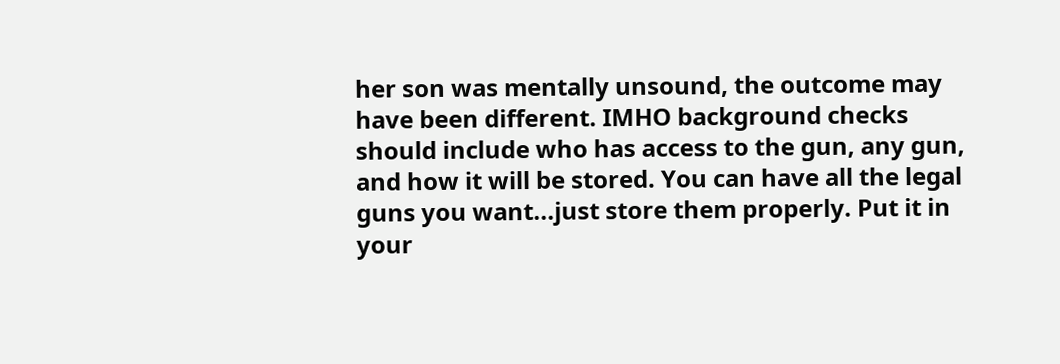her son was mentally unsound, the outcome may have been different. IMHO background checks should include who has access to the gun, any gun, and how it will be stored. You can have all the legal guns you want...just store them properly. Put it in your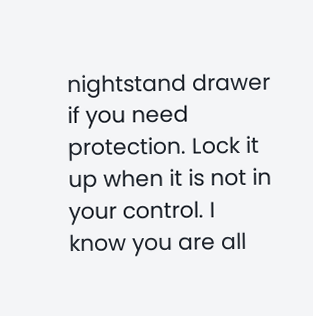nightstand drawer if you need protection. Lock it up when it is not in your control. I know you are all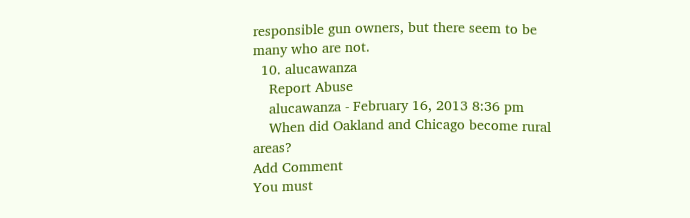responsible gun owners, but there seem to be many who are not.
  10. alucawanza
    Report Abuse
    alucawanza - February 16, 2013 8:36 pm
    When did Oakland and Chicago become rural areas?
Add Comment
You must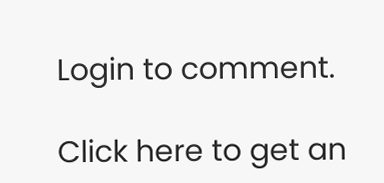Login to comment.

Click here to get an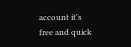account it's free and quick